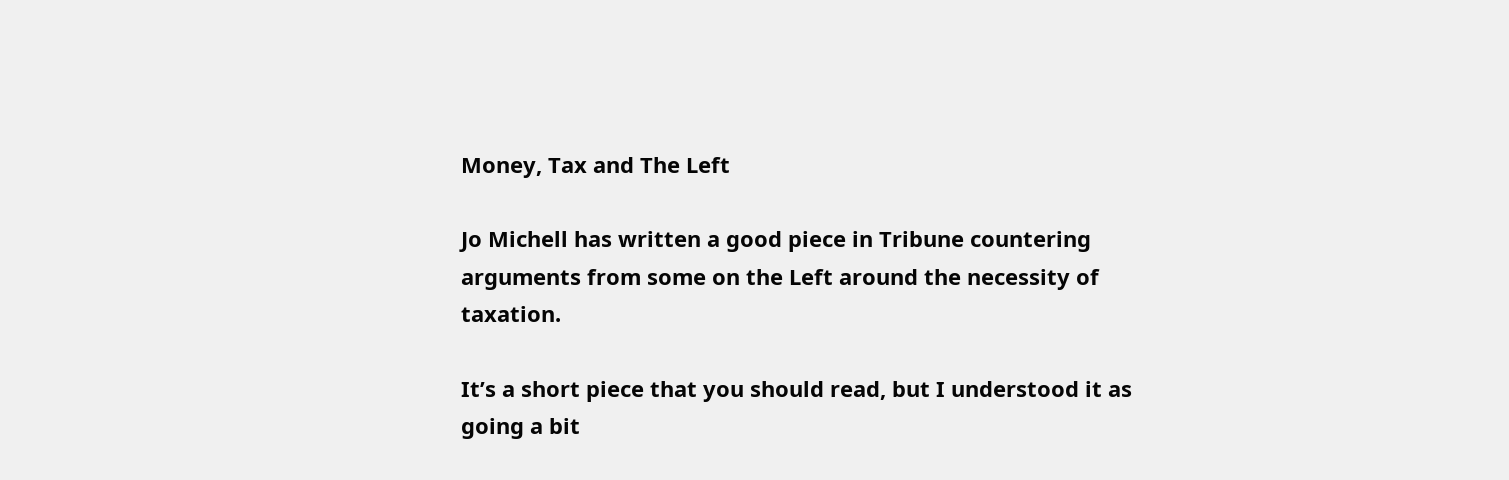Money, Tax and The Left

Jo Michell has written a good piece in Tribune countering arguments from some on the Left around the necessity of taxation.

It’s a short piece that you should read, but I understood it as going a bit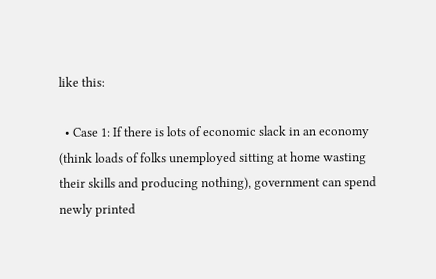like this:

  • Case 1: If there is lots of economic slack in an economy (think loads of folks unemployed sitting at home wasting their skills and producing nothing), government can spend newly printed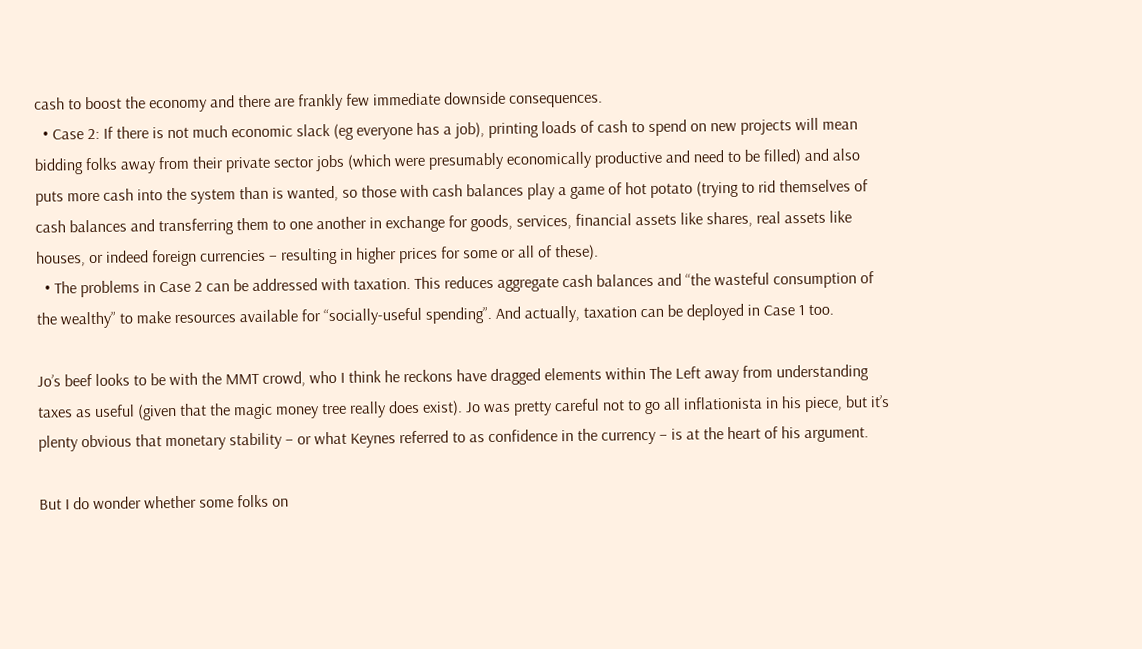cash to boost the economy and there are frankly few immediate downside consequences.
  • Case 2: If there is not much economic slack (eg everyone has a job), printing loads of cash to spend on new projects will mean bidding folks away from their private sector jobs (which were presumably economically productive and need to be filled) and also puts more cash into the system than is wanted, so those with cash balances play a game of hot potato (trying to rid themselves of cash balances and transferring them to one another in exchange for goods, services, financial assets like shares, real assets like houses, or indeed foreign currencies – resulting in higher prices for some or all of these).
  • The problems in Case 2 can be addressed with taxation. This reduces aggregate cash balances and “the wasteful consumption of the wealthy” to make resources available for “socially-useful spending”. And actually, taxation can be deployed in Case 1 too.

Jo’s beef looks to be with the MMT crowd, who I think he reckons have dragged elements within The Left away from understanding taxes as useful (given that the magic money tree really does exist). Jo was pretty careful not to go all inflationista in his piece, but it’s plenty obvious that monetary stability – or what Keynes referred to as confidence in the currency – is at the heart of his argument.

But I do wonder whether some folks on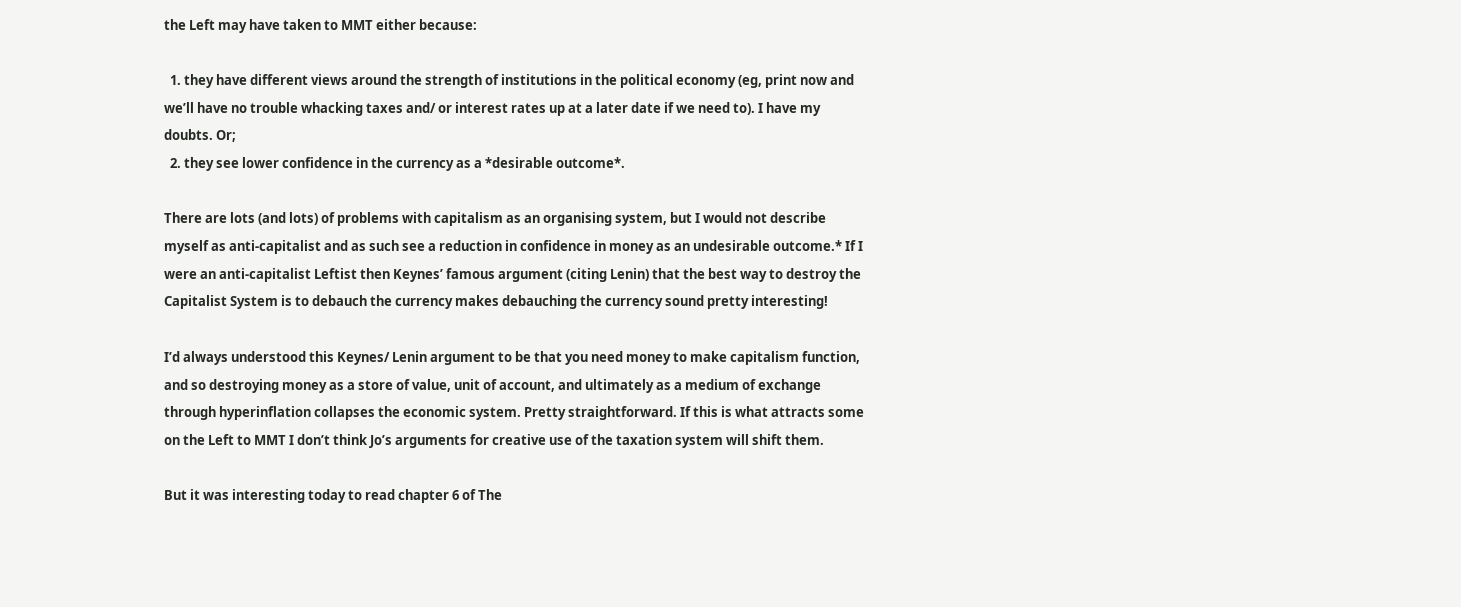the Left may have taken to MMT either because:

  1. they have different views around the strength of institutions in the political economy (eg, print now and we’ll have no trouble whacking taxes and/ or interest rates up at a later date if we need to). I have my doubts. Or;
  2. they see lower confidence in the currency as a *desirable outcome*.

There are lots (and lots) of problems with capitalism as an organising system, but I would not describe myself as anti-capitalist and as such see a reduction in confidence in money as an undesirable outcome.* If I were an anti-capitalist Leftist then Keynes’ famous argument (citing Lenin) that the best way to destroy the Capitalist System is to debauch the currency makes debauching the currency sound pretty interesting!

I’d always understood this Keynes/ Lenin argument to be that you need money to make capitalism function, and so destroying money as a store of value, unit of account, and ultimately as a medium of exchange through hyperinflation collapses the economic system. Pretty straightforward. If this is what attracts some on the Left to MMT I don’t think Jo’s arguments for creative use of the taxation system will shift them.

But it was interesting today to read chapter 6 of The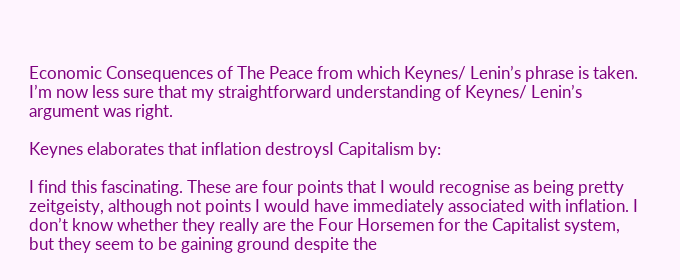Economic Consequences of The Peace from which Keynes/ Lenin’s phrase is taken. I’m now less sure that my straightforward understanding of Keynes/ Lenin’s argument was right.

Keynes elaborates that inflation destroysI Capitalism by:

I find this fascinating. These are four points that I would recognise as being pretty zeitgeisty, although not points I would have immediately associated with inflation. I don’t know whether they really are the Four Horsemen for the Capitalist system, but they seem to be gaining ground despite the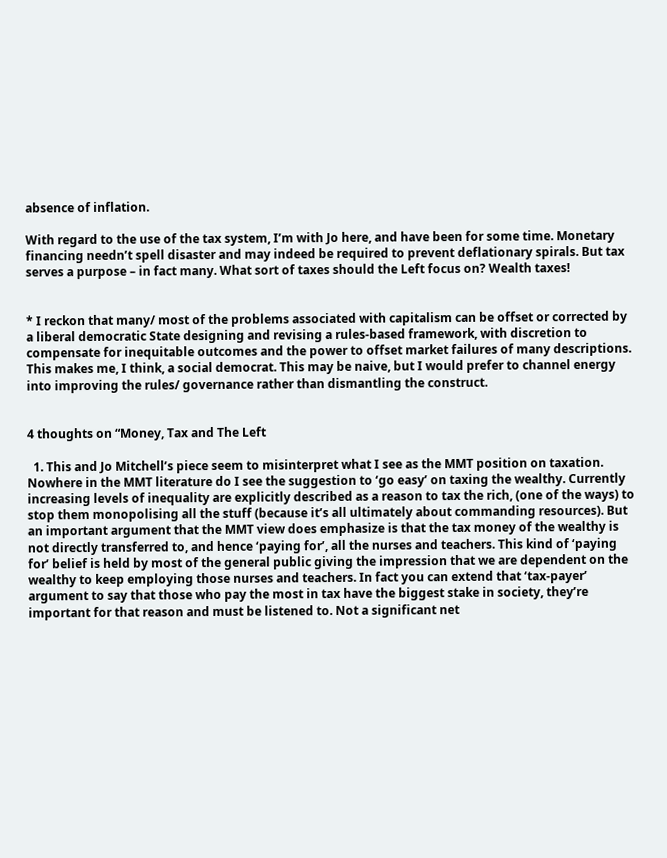absence of inflation.

With regard to the use of the tax system, I’m with Jo here, and have been for some time. Monetary financing needn’t spell disaster and may indeed be required to prevent deflationary spirals. But tax serves a purpose – in fact many. What sort of taxes should the Left focus on? Wealth taxes!


* I reckon that many/ most of the problems associated with capitalism can be offset or corrected by a liberal democratic State designing and revising a rules-based framework, with discretion to compensate for inequitable outcomes and the power to offset market failures of many descriptions. This makes me, I think, a social democrat. This may be naive, but I would prefer to channel energy into improving the rules/ governance rather than dismantling the construct.


4 thoughts on “Money, Tax and The Left

  1. This and Jo Mitchell’s piece seem to misinterpret what I see as the MMT position on taxation. Nowhere in the MMT literature do I see the suggestion to ‘go easy’ on taxing the wealthy. Currently increasing levels of inequality are explicitly described as a reason to tax the rich, (one of the ways) to stop them monopolising all the stuff (because it’s all ultimately about commanding resources). But an important argument that the MMT view does emphasize is that the tax money of the wealthy is not directly transferred to, and hence ‘paying for’, all the nurses and teachers. This kind of ‘paying for’ belief is held by most of the general public giving the impression that we are dependent on the wealthy to keep employing those nurses and teachers. In fact you can extend that ‘tax-payer’ argument to say that those who pay the most in tax have the biggest stake in society, they’re important for that reason and must be listened to. Not a significant net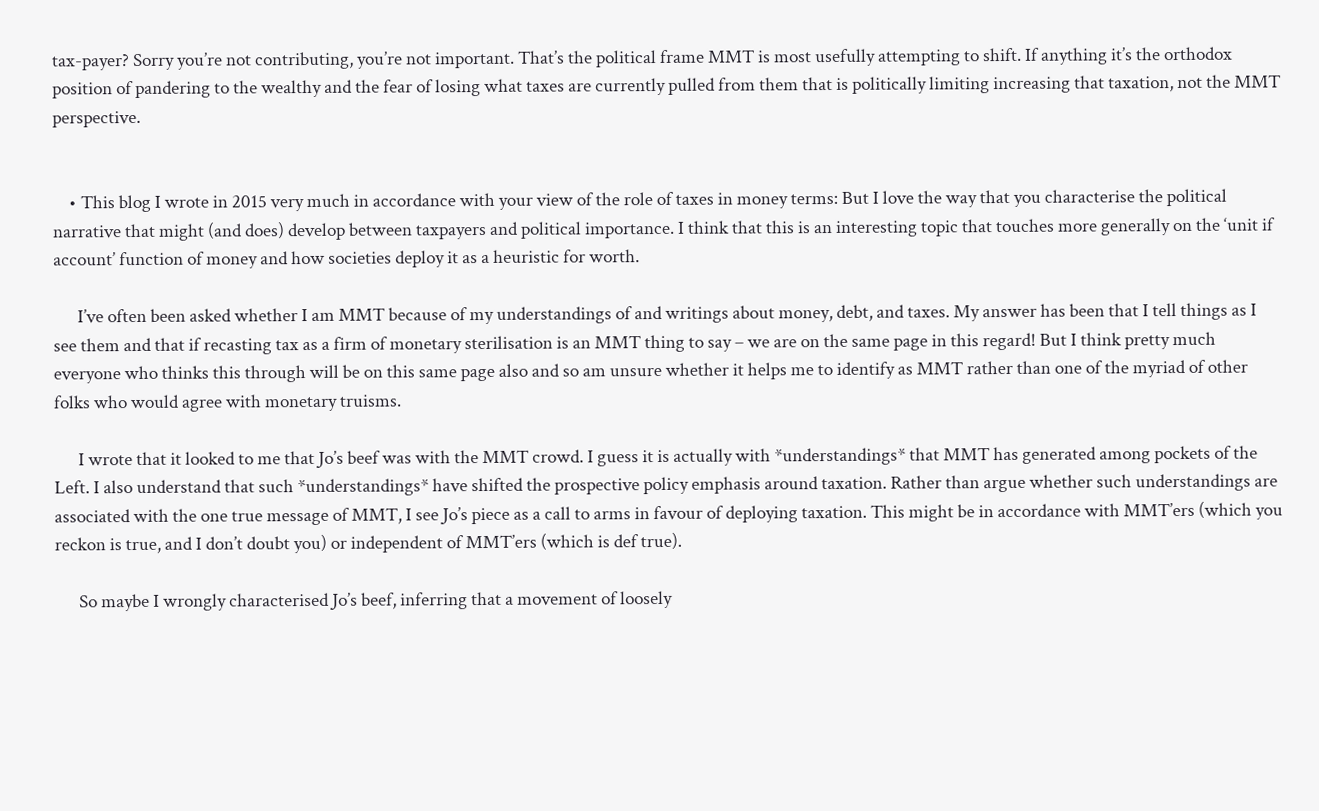tax-payer? Sorry you’re not contributing, you’re not important. That’s the political frame MMT is most usefully attempting to shift. If anything it’s the orthodox position of pandering to the wealthy and the fear of losing what taxes are currently pulled from them that is politically limiting increasing that taxation, not the MMT perspective.


    • This blog I wrote in 2015 very much in accordance with your view of the role of taxes in money terms: But I love the way that you characterise the political narrative that might (and does) develop between taxpayers and political importance. I think that this is an interesting topic that touches more generally on the ‘unit if account’ function of money and how societies deploy it as a heuristic for worth.

      I’ve often been asked whether I am MMT because of my understandings of and writings about money, debt, and taxes. My answer has been that I tell things as I see them and that if recasting tax as a firm of monetary sterilisation is an MMT thing to say – we are on the same page in this regard! But I think pretty much everyone who thinks this through will be on this same page also and so am unsure whether it helps me to identify as MMT rather than one of the myriad of other folks who would agree with monetary truisms.

      I wrote that it looked to me that Jo’s beef was with the MMT crowd. I guess it is actually with *understandings* that MMT has generated among pockets of the Left. I also understand that such *understandings* have shifted the prospective policy emphasis around taxation. Rather than argue whether such understandings are associated with the one true message of MMT, I see Jo’s piece as a call to arms in favour of deploying taxation. This might be in accordance with MMT’ers (which you reckon is true, and I don’t doubt you) or independent of MMT’ers (which is def true).

      So maybe I wrongly characterised Jo’s beef, inferring that a movement of loosely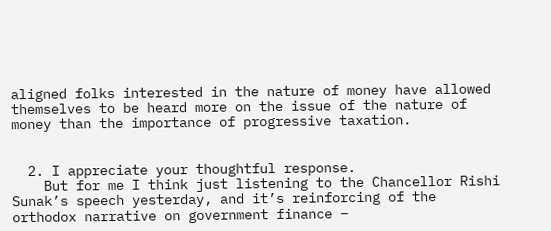aligned folks interested in the nature of money have allowed themselves to be heard more on the issue of the nature of money than the importance of progressive taxation.


  2. I appreciate your thoughtful response.
    But for me I think just listening to the Chancellor Rishi Sunak’s speech yesterday, and it’s reinforcing of the orthodox narrative on government finance –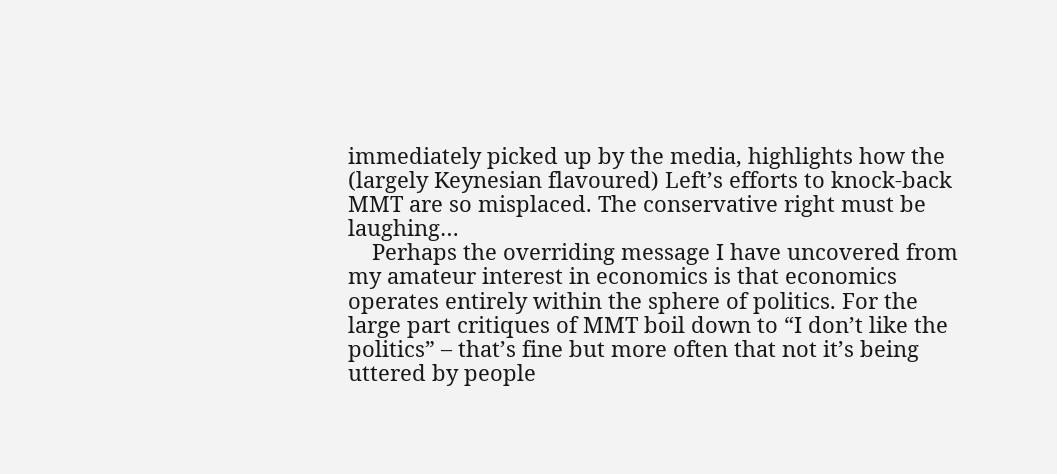immediately picked up by the media, highlights how the (largely Keynesian flavoured) Left’s efforts to knock-back MMT are so misplaced. The conservative right must be laughing…
    Perhaps the overriding message I have uncovered from my amateur interest in economics is that economics operates entirely within the sphere of politics. For the large part critiques of MMT boil down to “I don’t like the politics” – that’s fine but more often that not it’s being uttered by people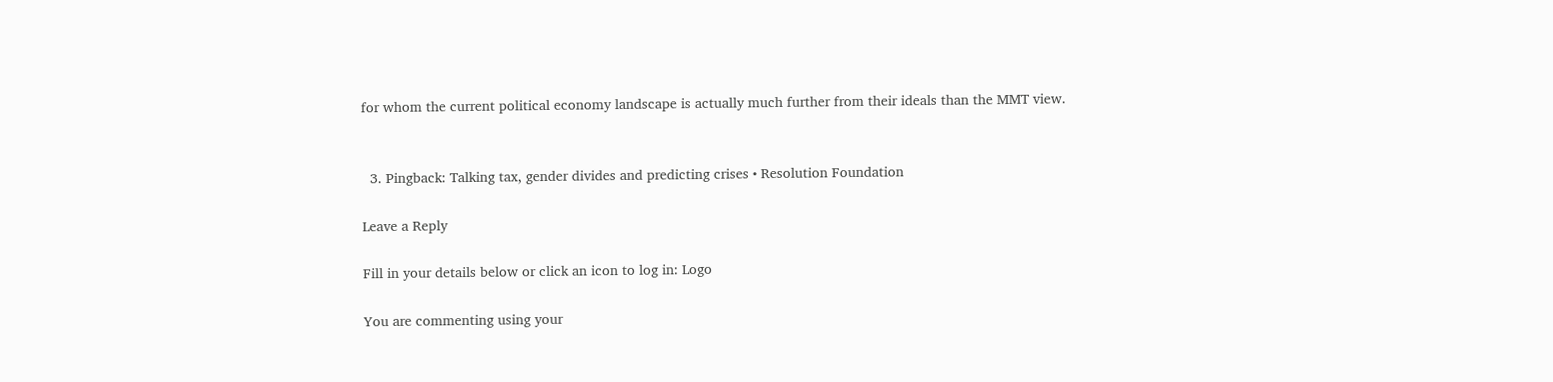for whom the current political economy landscape is actually much further from their ideals than the MMT view.


  3. Pingback: Talking tax, gender divides and predicting crises • Resolution Foundation

Leave a Reply

Fill in your details below or click an icon to log in: Logo

You are commenting using your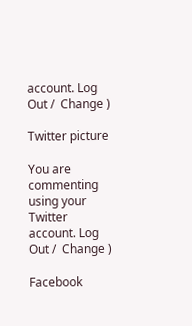account. Log Out /  Change )

Twitter picture

You are commenting using your Twitter account. Log Out /  Change )

Facebook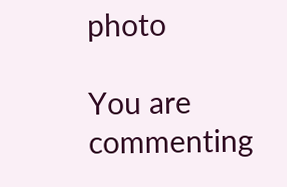photo

You are commenting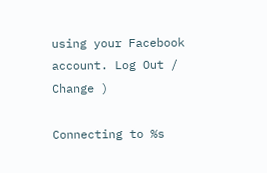using your Facebook account. Log Out /  Change )

Connecting to %s